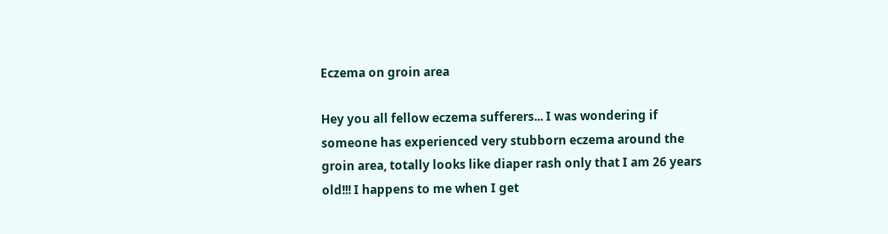Eczema on groin area

Hey you all fellow eczema sufferers... I was wondering if someone has experienced very stubborn eczema around the groin area, totally looks like diaper rash only that I am 26 years old!!! I happens to me when I get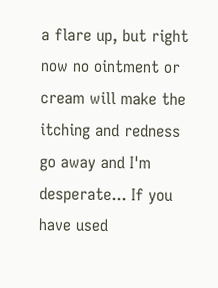a flare up, but right now no ointment or cream will make the itching and redness go away and I'm desperate... If you have used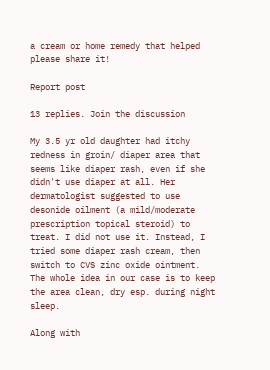a cream or home remedy that helped please share it!

Report post

13 replies. Join the discussion

My 3.5 yr old daughter had itchy redness in groin/ diaper area that seems like diaper rash, even if she didn't use diaper at all. Her dermatologist suggested to use desonide oilment (a mild/moderate prescription topical steroid) to treat. I did not use it. Instead, I tried some diaper rash cream, then switch to CVS zinc oxide ointment. The whole idea in our case is to keep the area clean, dry esp. during night sleep.

Along with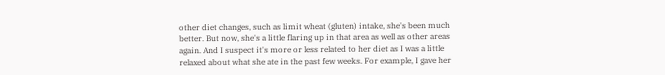other diet changes, such as limit wheat (gluten) intake, she's been much better. But now, she's a little flaring up in that area as well as other areas again. And I suspect it's more or less related to her diet as I was a little relaxed about what she ate in the past few weeks. For example, I gave her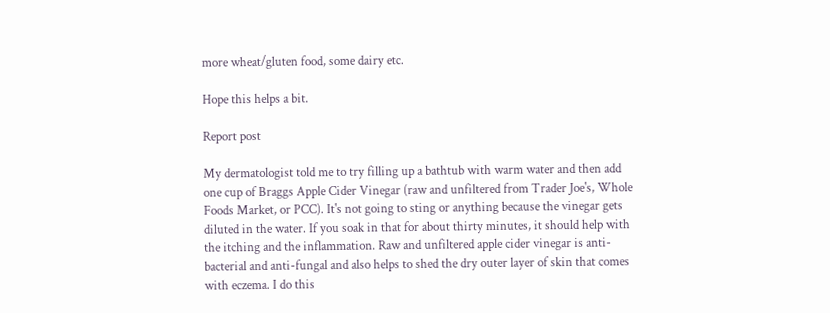more wheat/gluten food, some dairy etc.

Hope this helps a bit.

Report post

My dermatologist told me to try filling up a bathtub with warm water and then add one cup of Braggs Apple Cider Vinegar (raw and unfiltered from Trader Joe's, Whole Foods Market, or PCC). It's not going to sting or anything because the vinegar gets diluted in the water. If you soak in that for about thirty minutes, it should help with the itching and the inflammation. Raw and unfiltered apple cider vinegar is anti-bacterial and anti-fungal and also helps to shed the dry outer layer of skin that comes with eczema. I do this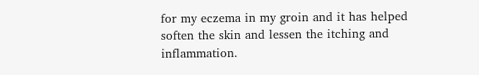for my eczema in my groin and it has helped soften the skin and lessen the itching and inflammation.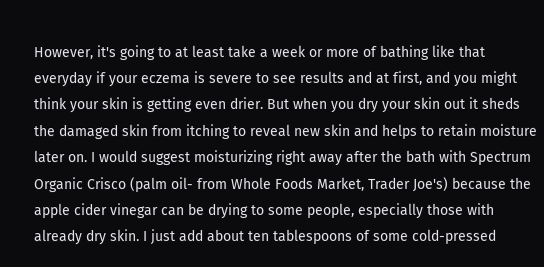However, it's going to at least take a week or more of bathing like that everyday if your eczema is severe to see results and at first, and you might think your skin is getting even drier. But when you dry your skin out it sheds the damaged skin from itching to reveal new skin and helps to retain moisture later on. I would suggest moisturizing right away after the bath with Spectrum Organic Crisco (palm oil- from Whole Foods Market, Trader Joe's) because the apple cider vinegar can be drying to some people, especially those with already dry skin. I just add about ten tablespoons of some cold-pressed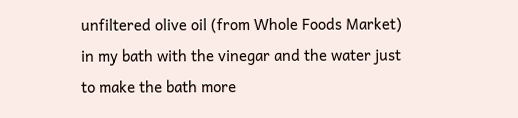unfiltered olive oil (from Whole Foods Market) in my bath with the vinegar and the water just to make the bath more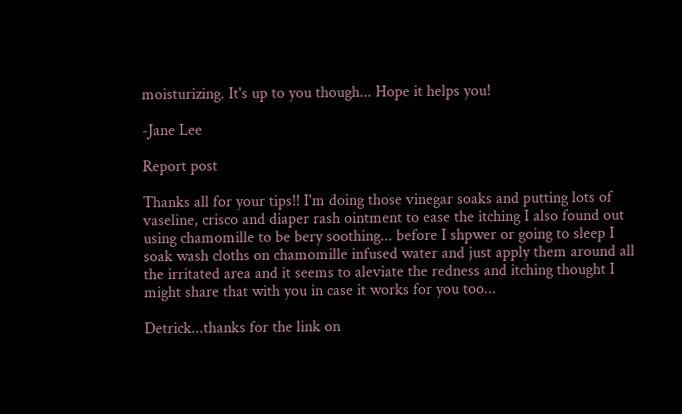moisturizing. It's up to you though... Hope it helps you!

-Jane Lee

Report post

Thanks all for your tips!! I'm doing those vinegar soaks and putting lots of vaseline, crisco and diaper rash ointment to ease the itching I also found out using chamomille to be bery soothing... before I shpwer or going to sleep I soak wash cloths on chamomille infused water and just apply them around all the irritated area and it seems to aleviate the redness and itching thought I might share that with you in case it works for you too...

Detrick...thanks for the link on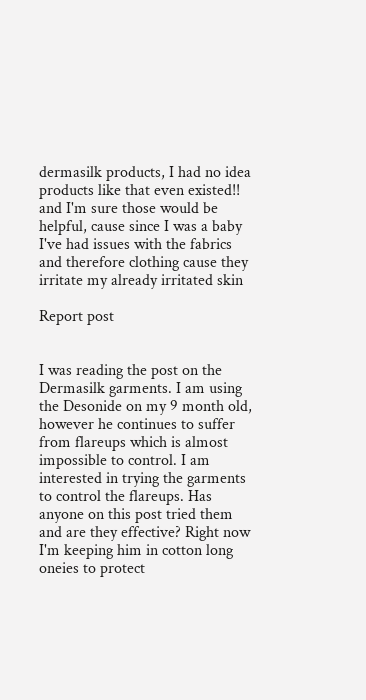dermasilk products, I had no idea products like that even existed!! and I'm sure those would be helpful, cause since I was a baby I've had issues with the fabrics and therefore clothing cause they irritate my already irritated skin

Report post


I was reading the post on the Dermasilk garments. I am using the Desonide on my 9 month old, however he continues to suffer from flareups which is almost impossible to control. I am interested in trying the garments to control the flareups. Has anyone on this post tried them and are they effective? Right now I'm keeping him in cotton long oneies to protect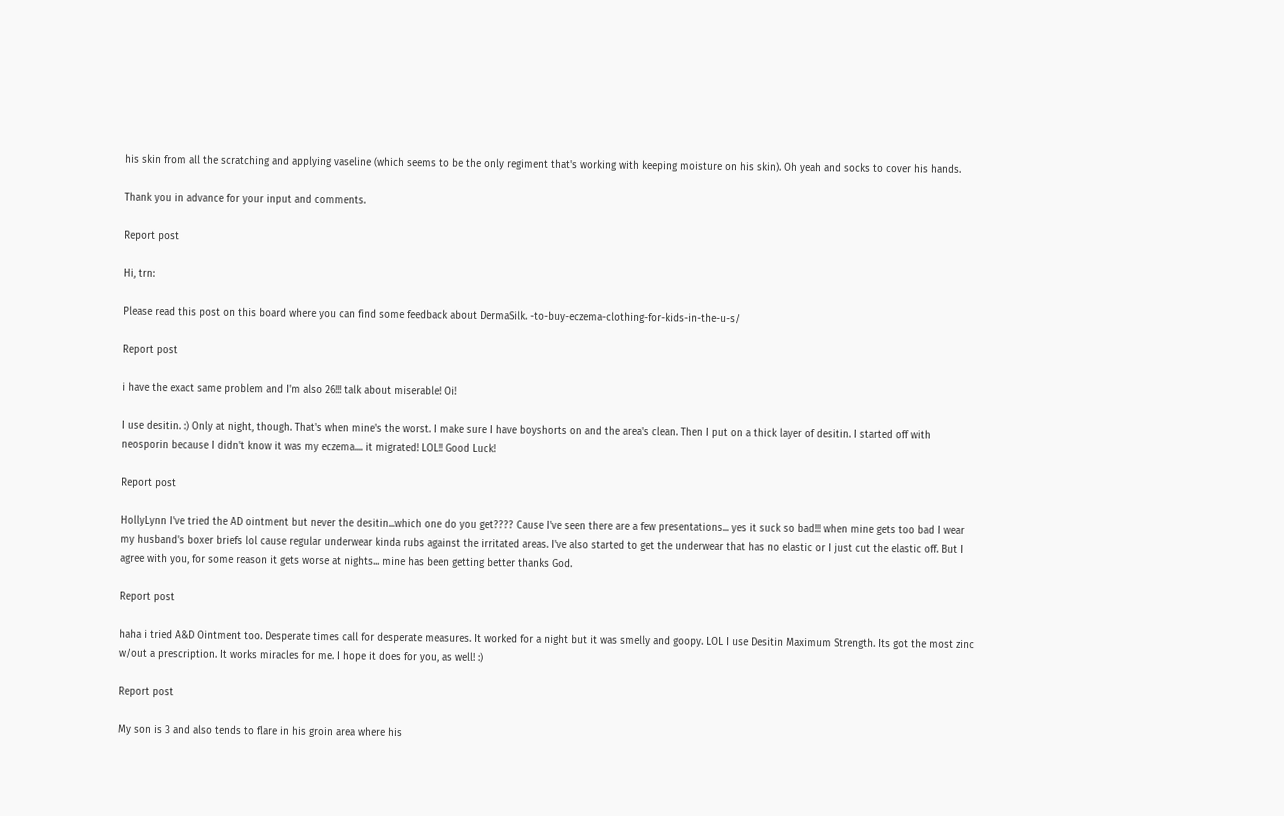his skin from all the scratching and applying vaseline (which seems to be the only regiment that's working with keeping moisture on his skin). Oh yeah and socks to cover his hands.

Thank you in advance for your input and comments.

Report post

Hi, trn:

Please read this post on this board where you can find some feedback about DermaSilk. -to-buy-eczema-clothing-for-kids-in-the-u-s/

Report post

i have the exact same problem and I'm also 26!!! talk about miserable! Oi!

I use desitin. :) Only at night, though. That's when mine's the worst. I make sure I have boyshorts on and the area's clean. Then I put on a thick layer of desitin. I started off with neosporin because I didn't know it was my eczema.... it migrated! LOL!! Good Luck!

Report post

HollyLynn I've tried the AD ointment but never the desitin...which one do you get???? Cause I've seen there are a few presentations... yes it suck so bad!!! when mine gets too bad I wear my husband's boxer briefs lol cause regular underwear kinda rubs against the irritated areas. I've also started to get the underwear that has no elastic or I just cut the elastic off. But I agree with you, for some reason it gets worse at nights... mine has been getting better thanks God.

Report post

haha i tried A&D Ointment too. Desperate times call for desperate measures. It worked for a night but it was smelly and goopy. LOL I use Desitin Maximum Strength. Its got the most zinc w/out a prescription. It works miracles for me. I hope it does for you, as well! :)

Report post

My son is 3 and also tends to flare in his groin area where his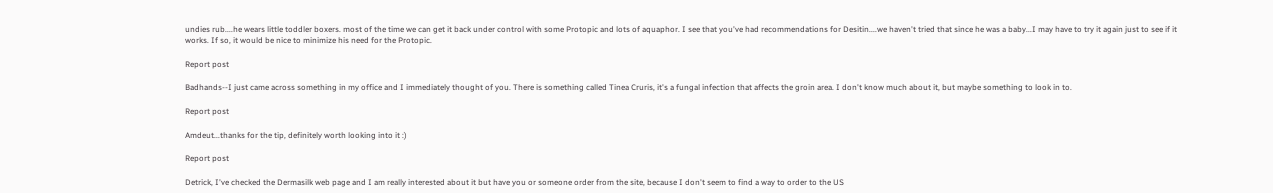undies rub....he wears little toddler boxers. most of the time we can get it back under control with some Protopic and lots of aquaphor. I see that you've had recommendations for Desitin....we haven't tried that since he was a baby...I may have to try it again just to see if it works. If so, it would be nice to minimize his need for the Protopic.

Report post

Badhands--I just came across something in my office and I immediately thought of you. There is something called Tinea Cruris, it's a fungal infection that affects the groin area. I don't know much about it, but maybe something to look in to.

Report post

Amdeut...thanks for the tip, definitely worth looking into it :)

Report post

Detrick, I've checked the Dermasilk web page and I am really interested about it but have you or someone order from the site, because I don't seem to find a way to order to the US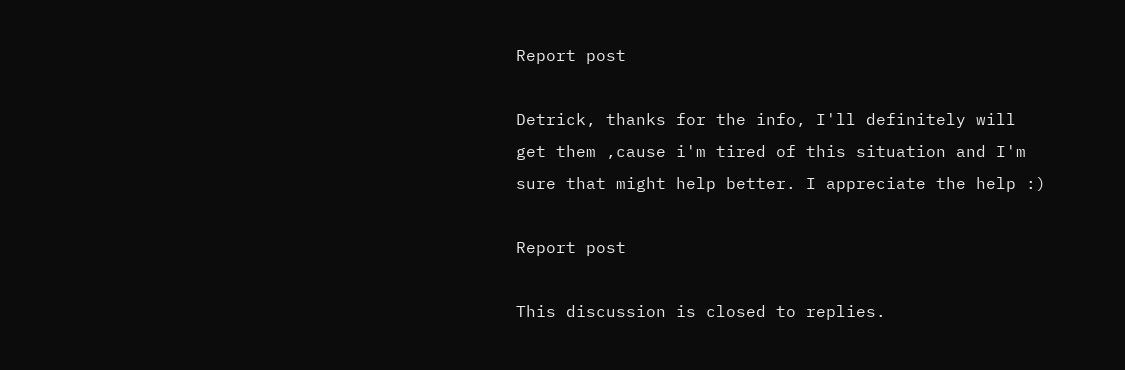Report post

Detrick, thanks for the info, I'll definitely will get them ,cause i'm tired of this situation and I'm sure that might help better. I appreciate the help :)

Report post

This discussion is closed to replies.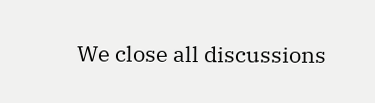We close all discussions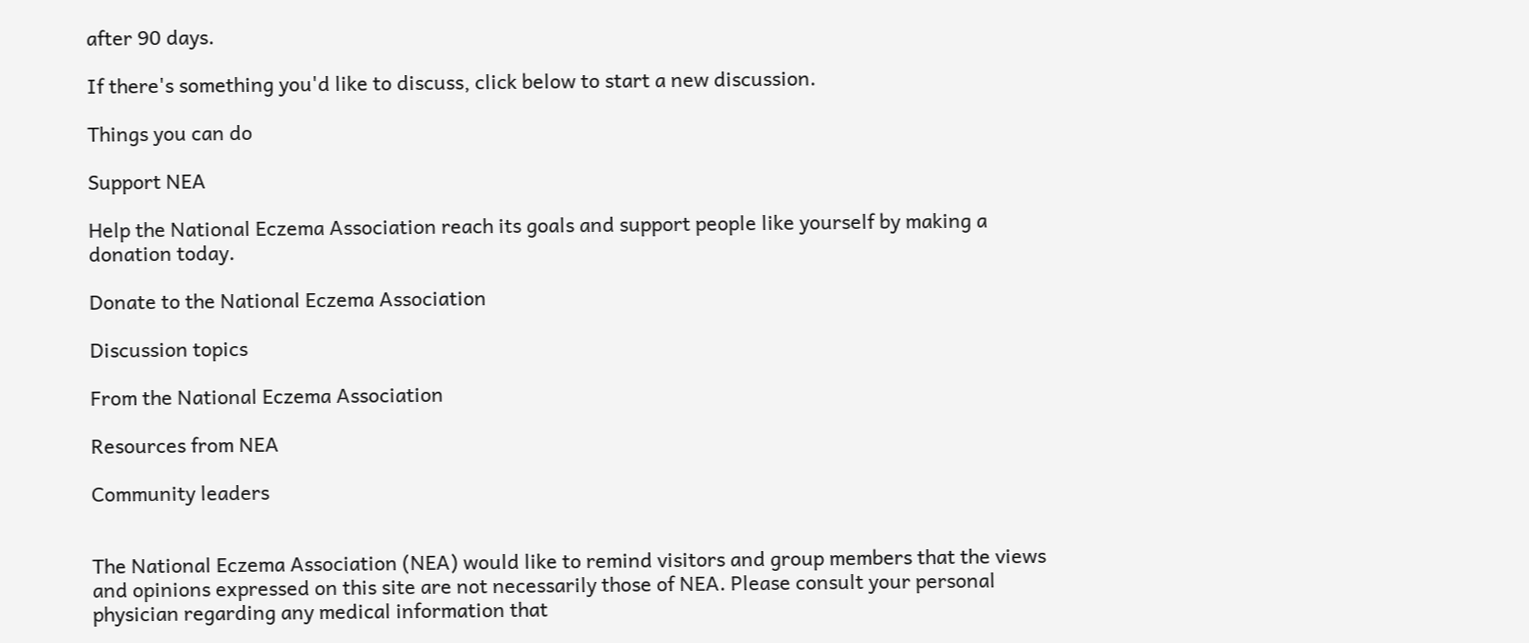after 90 days.

If there's something you'd like to discuss, click below to start a new discussion.

Things you can do

Support NEA

Help the National Eczema Association reach its goals and support people like yourself by making a donation today.

Donate to the National Eczema Association

Discussion topics

From the National Eczema Association

Resources from NEA

Community leaders


The National Eczema Association (NEA) would like to remind visitors and group members that the views and opinions expressed on this site are not necessarily those of NEA. Please consult your personal physician regarding any medical information that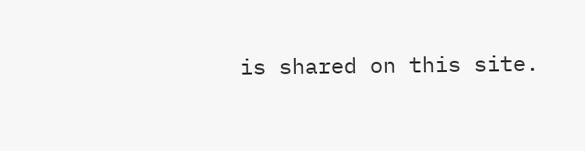is shared on this site.